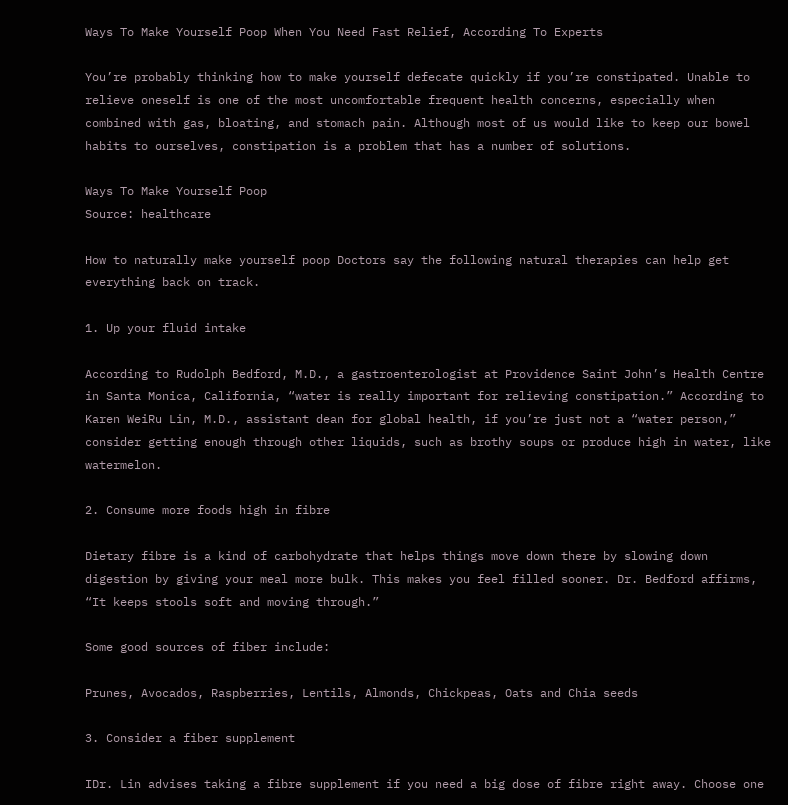Ways To Make Yourself Poop When You Need Fast Relief, According To Experts

You’re probably thinking how to make yourself defecate quickly if you’re constipated. Unable to relieve oneself is one of the most uncomfortable frequent health concerns, especially when combined with gas, bloating, and stomach pain. Although most of us would like to keep our bowel habits to ourselves, constipation is a problem that has a number of solutions.

Ways To Make Yourself Poop
Source: healthcare

How to naturally make yourself poop Doctors say the following natural therapies can help get everything back on track.

1. Up your fluid intake

According to Rudolph Bedford, M.D., a gastroenterologist at Providence Saint John’s Health Centre in Santa Monica, California, “water is really important for relieving constipation.” According to Karen WeiRu Lin, M.D., assistant dean for global health, if you’re just not a “water person,” consider getting enough through other liquids, such as brothy soups or produce high in water, like watermelon.

2. Consume more foods high in fibre

Dietary fibre is a kind of carbohydrate that helps things move down there by slowing down digestion by giving your meal more bulk. This makes you feel filled sooner. Dr. Bedford affirms, “It keeps stools soft and moving through.”

Some good sources of fiber include:

Prunes, Avocados, Raspberries, Lentils, Almonds, Chickpeas, Oats and Chia seeds

3. Consider a fiber supplement

IDr. Lin advises taking a fibre supplement if you need a big dose of fibre right away. Choose one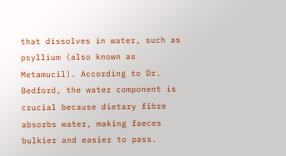that dissolves in water, such as psyllium (also known as Metamucil). According to Dr. Bedford, the water component is crucial because dietary fibre absorbs water, making faeces bulkier and easier to pass.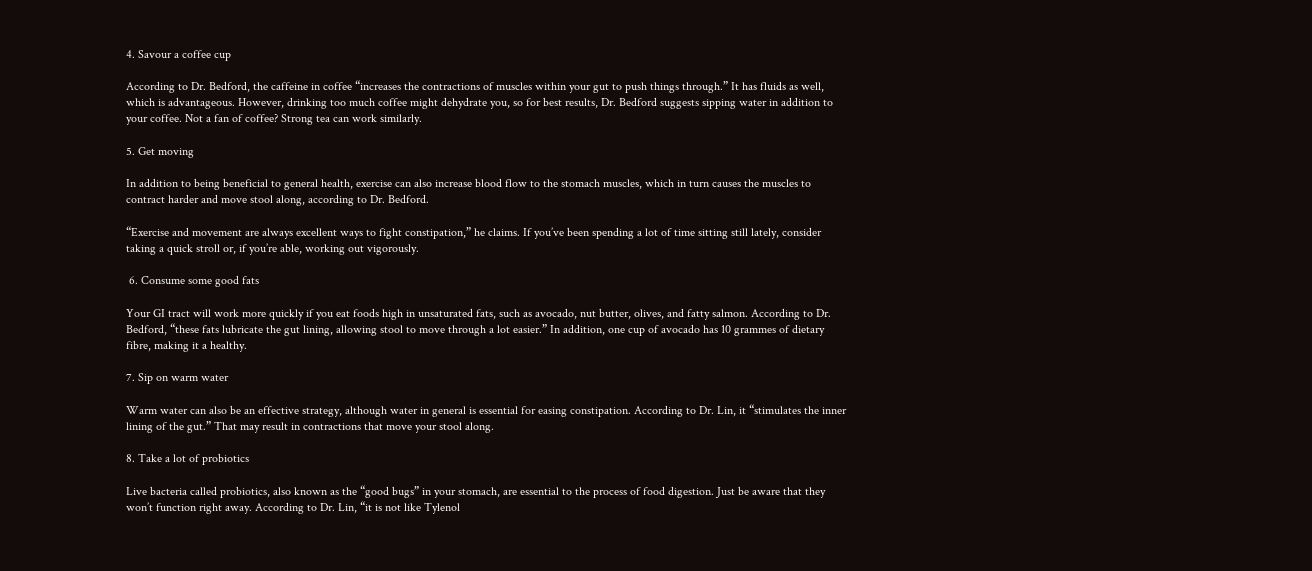4. Savour a coffee cup

According to Dr. Bedford, the caffeine in coffee “increases the contractions of muscles within your gut to push things through.” It has fluids as well, which is advantageous. However, drinking too much coffee might dehydrate you, so for best results, Dr. Bedford suggests sipping water in addition to your coffee. Not a fan of coffee? Strong tea can work similarly.

5. Get moving

In addition to being beneficial to general health, exercise can also increase blood flow to the stomach muscles, which in turn causes the muscles to contract harder and move stool along, according to Dr. Bedford.

“Exercise and movement are always excellent ways to fight constipation,” he claims. If you’ve been spending a lot of time sitting still lately, consider taking a quick stroll or, if you’re able, working out vigorously.

 6. Consume some good fats

Your GI tract will work more quickly if you eat foods high in unsaturated fats, such as avocado, nut butter, olives, and fatty salmon. According to Dr. Bedford, “these fats lubricate the gut lining, allowing stool to move through a lot easier.” In addition, one cup of avocado has 10 grammes of dietary fibre, making it a healthy.

7. Sip on warm water

Warm water can also be an effective strategy, although water in general is essential for easing constipation. According to Dr. Lin, it “stimulates the inner lining of the gut.” That may result in contractions that move your stool along.

8. Take a lot of probiotics

Live bacteria called probiotics, also known as the “good bugs” in your stomach, are essential to the process of food digestion. Just be aware that they won’t function right away. According to Dr. Lin, “it is not like Tylenol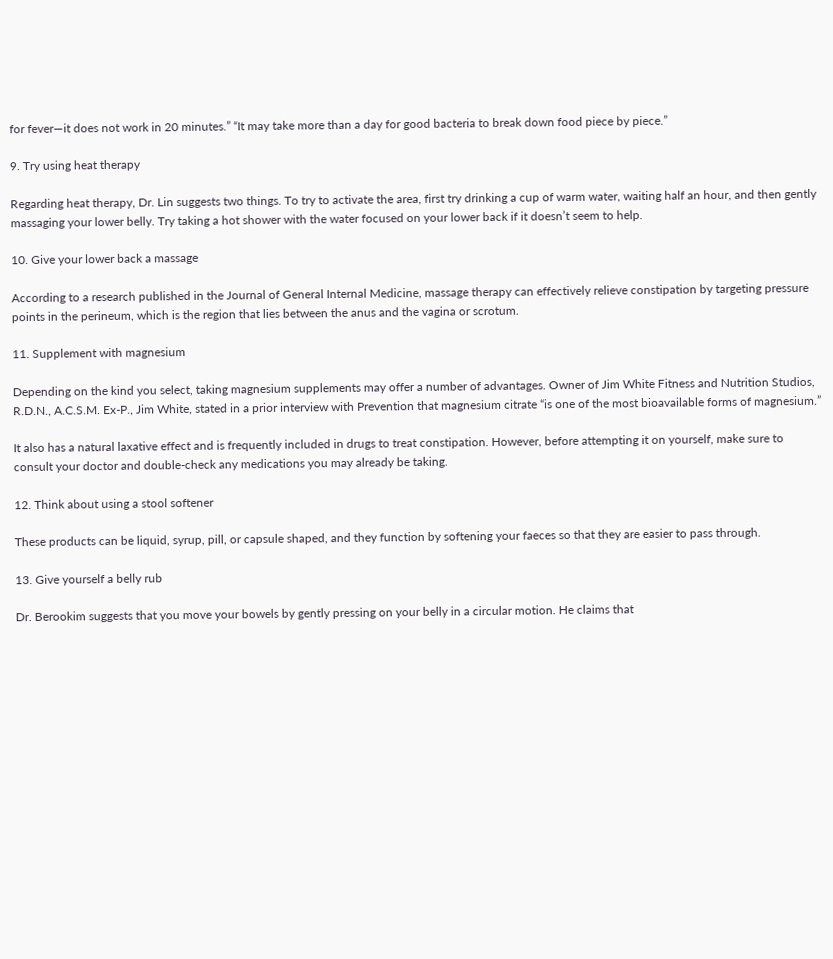for fever—it does not work in 20 minutes.” “It may take more than a day for good bacteria to break down food piece by piece.”

9. Try using heat therapy

Regarding heat therapy, Dr. Lin suggests two things. To try to activate the area, first try drinking a cup of warm water, waiting half an hour, and then gently massaging your lower belly. Try taking a hot shower with the water focused on your lower back if it doesn’t seem to help.

10. Give your lower back a massage

According to a research published in the Journal of General Internal Medicine, massage therapy can effectively relieve constipation by targeting pressure points in the perineum, which is the region that lies between the anus and the vagina or scrotum.

11. Supplement with magnesium

Depending on the kind you select, taking magnesium supplements may offer a number of advantages. Owner of Jim White Fitness and Nutrition Studios, R.D.N., A.C.S.M. Ex-P., Jim White, stated in a prior interview with Prevention that magnesium citrate “is one of the most bioavailable forms of magnesium.”

It also has a natural laxative effect and is frequently included in drugs to treat constipation. However, before attempting it on yourself, make sure to consult your doctor and double-check any medications you may already be taking.

12. Think about using a stool softener

These products can be liquid, syrup, pill, or capsule shaped, and they function by softening your faeces so that they are easier to pass through.

13. Give yourself a belly rub

Dr. Berookim suggests that you move your bowels by gently pressing on your belly in a circular motion. He claims that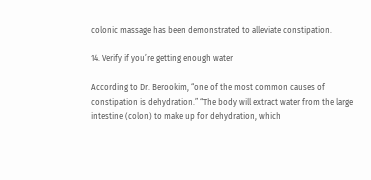colonic massage has been demonstrated to alleviate constipation.

14. Verify if you’re getting enough water

According to Dr. Berookim, “one of the most common causes of constipation is dehydration.” “The body will extract water from the large intestine (colon) to make up for dehydration, which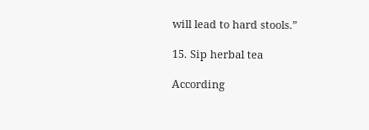will lead to hard stools.”

15. Sip herbal tea

According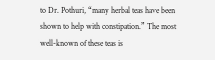to Dr. Pothuri, “many herbal teas have been shown to help with constipation.” The most well-known of these teas is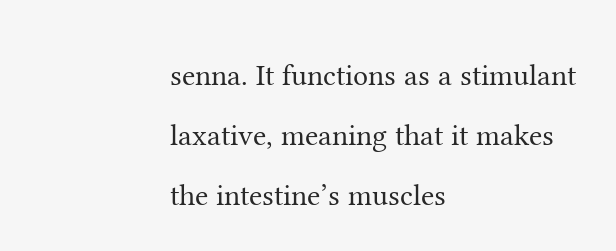senna. It functions as a stimulant laxative, meaning that it makes the intestine’s muscles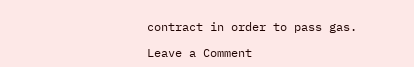contract in order to pass gas.

Leave a Comment